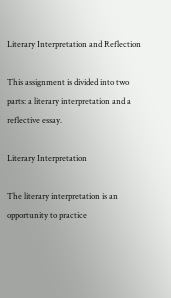Literary Interpretation and Reflection

This assignment is divided into two parts: a literary interpretation and a reflective essay.

Literary Interpretation

The literary interpretation is an opportunity to practice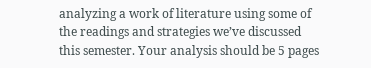analyzing a work of literature using some of the readings and strategies we’ve discussed this semester. Your analysis should be 5 pages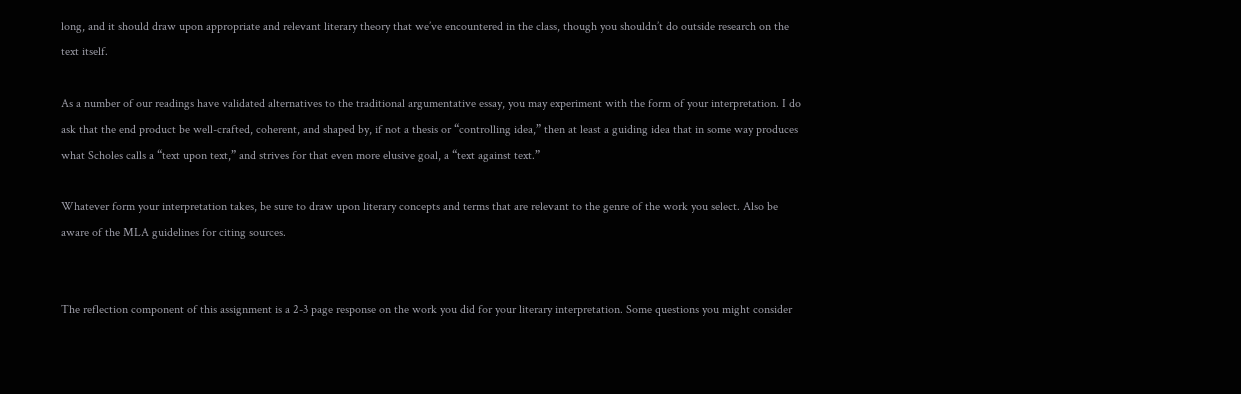long, and it should draw upon appropriate and relevant literary theory that we’ve encountered in the class, though you shouldn’t do outside research on the text itself.

As a number of our readings have validated alternatives to the traditional argumentative essay, you may experiment with the form of your interpretation. I do ask that the end product be well-crafted, coherent, and shaped by, if not a thesis or “controlling idea,” then at least a guiding idea that in some way produces what Scholes calls a “text upon text,” and strives for that even more elusive goal, a “text against text.”

Whatever form your interpretation takes, be sure to draw upon literary concepts and terms that are relevant to the genre of the work you select. Also be aware of the MLA guidelines for citing sources.


The reflection component of this assignment is a 2-3 page response on the work you did for your literary interpretation. Some questions you might consider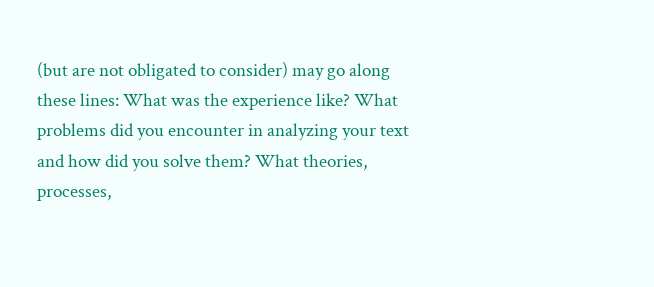(but are not obligated to consider) may go along these lines: What was the experience like? What problems did you encounter in analyzing your text and how did you solve them? What theories, processes,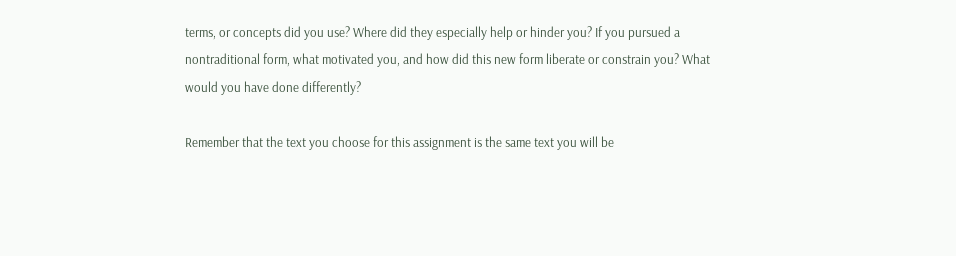terms, or concepts did you use? Where did they especially help or hinder you? If you pursued a nontraditional form, what motivated you, and how did this new form liberate or constrain you? What would you have done differently?

Remember that the text you choose for this assignment is the same text you will be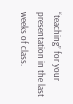“teaching” for your presentation in the last weeks of class.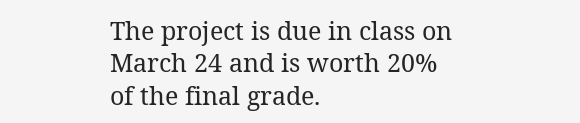The project is due in class on March 24 and is worth 20% of the final grade.